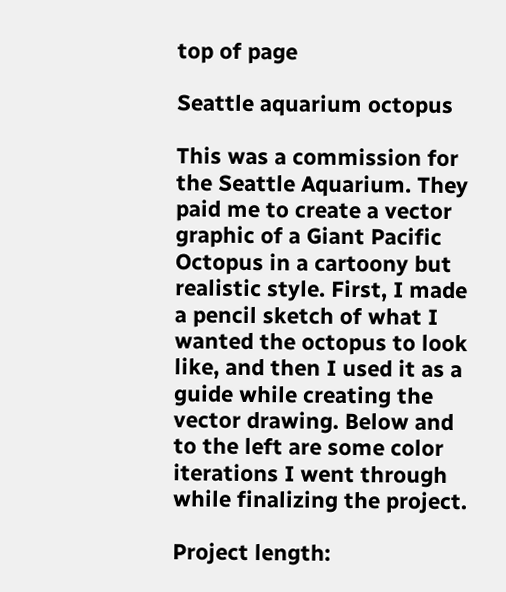top of page

Seattle aquarium octopus

This was a commission for the Seattle Aquarium. They paid me to create a vector graphic of a Giant Pacific Octopus in a cartoony but realistic style. First, I made a pencil sketch of what I wanted the octopus to look like, and then I used it as a guide while creating the vector drawing. Below and to the left are some color iterations I went through while finalizing the project.

Project length: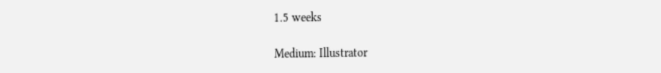1.5 weeks

Medium: Illustrator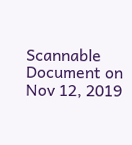Scannable Document on Nov 12, 2019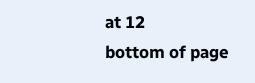at 12
bottom of page